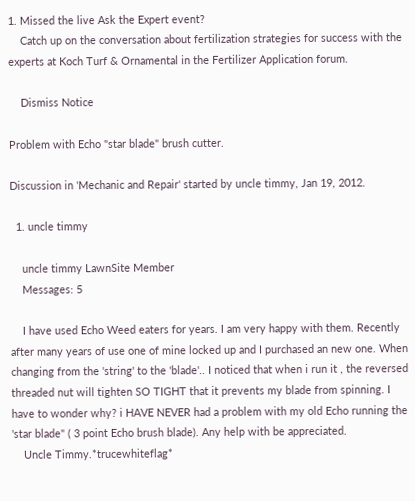1. Missed the live Ask the Expert event?
    Catch up on the conversation about fertilization strategies for success with the experts at Koch Turf & Ornamental in the Fertilizer Application forum.

    Dismiss Notice

Problem with Echo "star blade" brush cutter.

Discussion in 'Mechanic and Repair' started by uncle timmy, Jan 19, 2012.

  1. uncle timmy

    uncle timmy LawnSite Member
    Messages: 5

    I have used Echo Weed eaters for years. I am very happy with them. Recently after many years of use one of mine locked up and I purchased an new one. When changing from the 'string' to the 'blade'.. I noticed that when i run it , the reversed threaded nut will tighten SO TIGHT that it prevents my blade from spinning. I have to wonder why? i HAVE NEVER had a problem with my old Echo running the 'star blade" ( 3 point Echo brush blade). Any help with be appreciated.
    Uncle Timmy.*trucewhiteflag*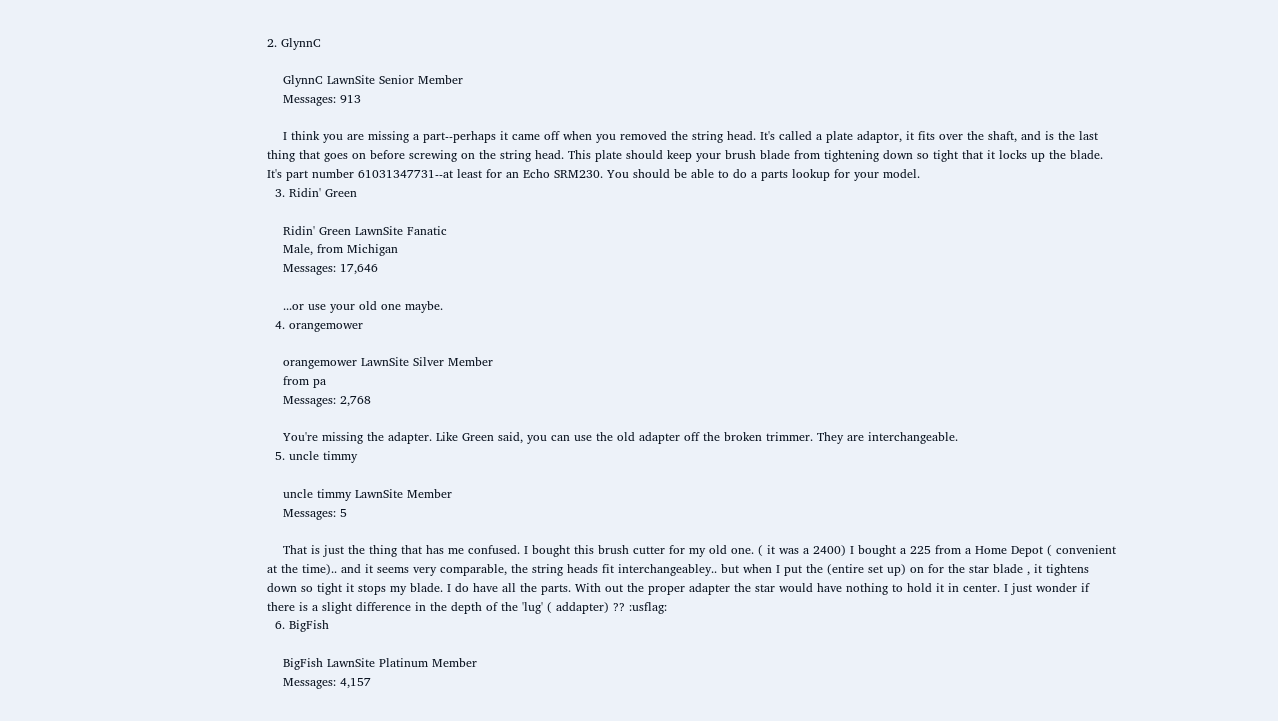2. GlynnC

    GlynnC LawnSite Senior Member
    Messages: 913

    I think you are missing a part--perhaps it came off when you removed the string head. It's called a plate adaptor, it fits over the shaft, and is the last thing that goes on before screwing on the string head. This plate should keep your brush blade from tightening down so tight that it locks up the blade. It's part number 61031347731--at least for an Echo SRM230. You should be able to do a parts lookup for your model.
  3. Ridin' Green

    Ridin' Green LawnSite Fanatic
    Male, from Michigan
    Messages: 17,646

    ...or use your old one maybe.
  4. orangemower

    orangemower LawnSite Silver Member
    from pa
    Messages: 2,768

    You're missing the adapter. Like Green said, you can use the old adapter off the broken trimmer. They are interchangeable.
  5. uncle timmy

    uncle timmy LawnSite Member
    Messages: 5

    That is just the thing that has me confused. I bought this brush cutter for my old one. ( it was a 2400) I bought a 225 from a Home Depot ( convenient at the time).. and it seems very comparable, the string heads fit interchangeabley.. but when I put the (entire set up) on for the star blade , it tightens down so tight it stops my blade. I do have all the parts. With out the proper adapter the star would have nothing to hold it in center. I just wonder if there is a slight difference in the depth of the 'lug' ( addapter) ?? :usflag:
  6. BigFish

    BigFish LawnSite Platinum Member
    Messages: 4,157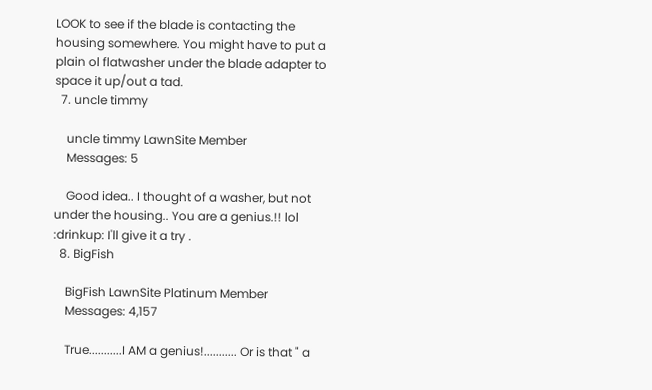LOOK to see if the blade is contacting the housing somewhere. You might have to put a plain ol flatwasher under the blade adapter to space it up/out a tad.
  7. uncle timmy

    uncle timmy LawnSite Member
    Messages: 5

    Good idea.. I thought of a washer, but not under the housing.. You are a genius.!! lol :drinkup: I'll give it a try .
  8. BigFish

    BigFish LawnSite Platinum Member
    Messages: 4,157

    True...........I AM a genius!........... Or is that " a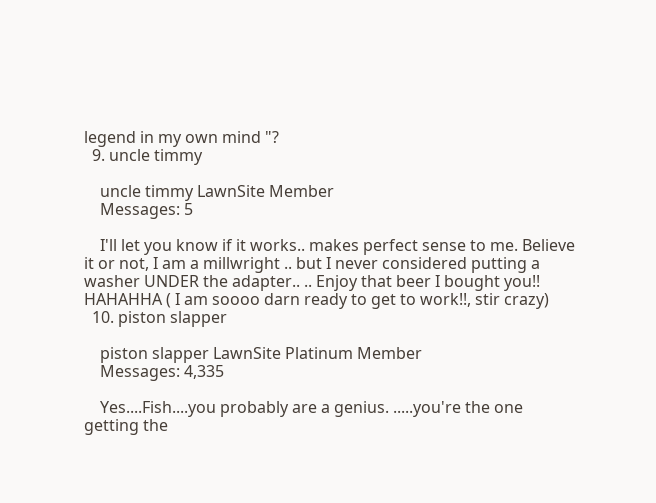legend in my own mind "?
  9. uncle timmy

    uncle timmy LawnSite Member
    Messages: 5

    I'll let you know if it works.. makes perfect sense to me. Believe it or not, I am a millwright .. but I never considered putting a washer UNDER the adapter.. .. Enjoy that beer I bought you!! HAHAHHA ( I am soooo darn ready to get to work!!, stir crazy)
  10. piston slapper

    piston slapper LawnSite Platinum Member
    Messages: 4,335

    Yes....Fish....you probably are a genius. .....you're the one getting the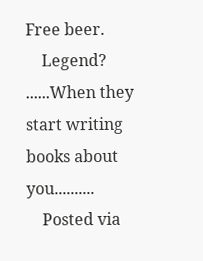Free beer.
    Legend? ......When they start writing books about you..........
    Posted via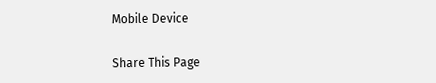Mobile Device

Share This Page